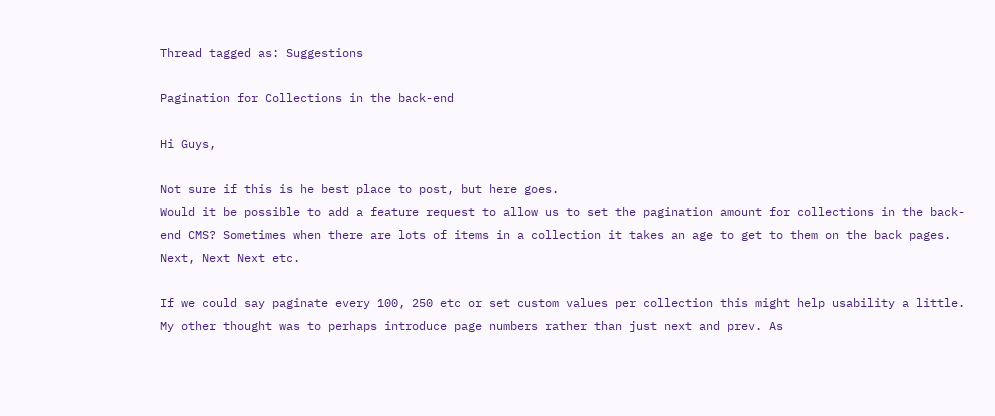Thread tagged as: Suggestions

Pagination for Collections in the back-end

Hi Guys,

Not sure if this is he best place to post, but here goes.
Would it be possible to add a feature request to allow us to set the pagination amount for collections in the back-end CMS? Sometimes when there are lots of items in a collection it takes an age to get to them on the back pages. Next, Next Next etc.

If we could say paginate every 100, 250 etc or set custom values per collection this might help usability a little.
My other thought was to perhaps introduce page numbers rather than just next and prev. As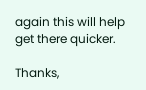again this will help get there quicker.

Thanks,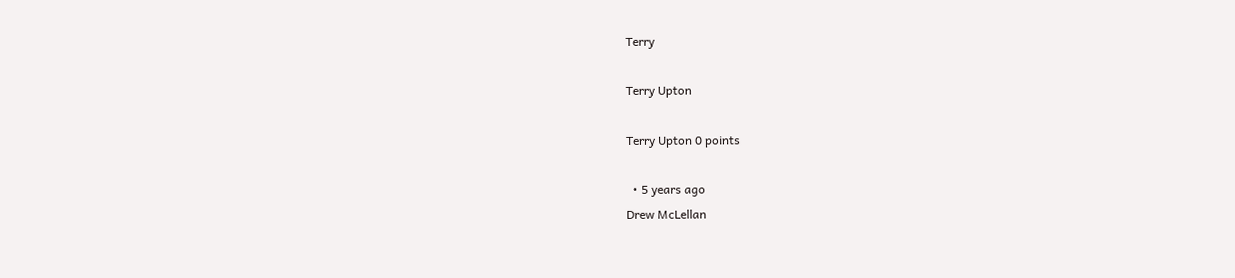Terry

Terry Upton

Terry Upton 0 points

  • 5 years ago
Drew McLellan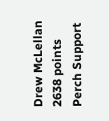Drew McLellan 2638 points
Perch Support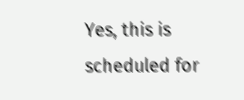Yes, this is scheduled for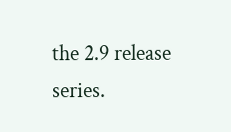the 2.9 release series.